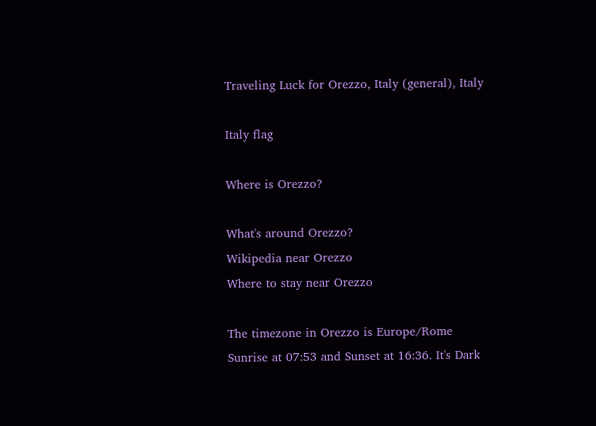Traveling Luck for Orezzo, Italy (general), Italy

Italy flag

Where is Orezzo?

What's around Orezzo?
Wikipedia near Orezzo
Where to stay near Orezzo

The timezone in Orezzo is Europe/Rome
Sunrise at 07:53 and Sunset at 16:36. It's Dark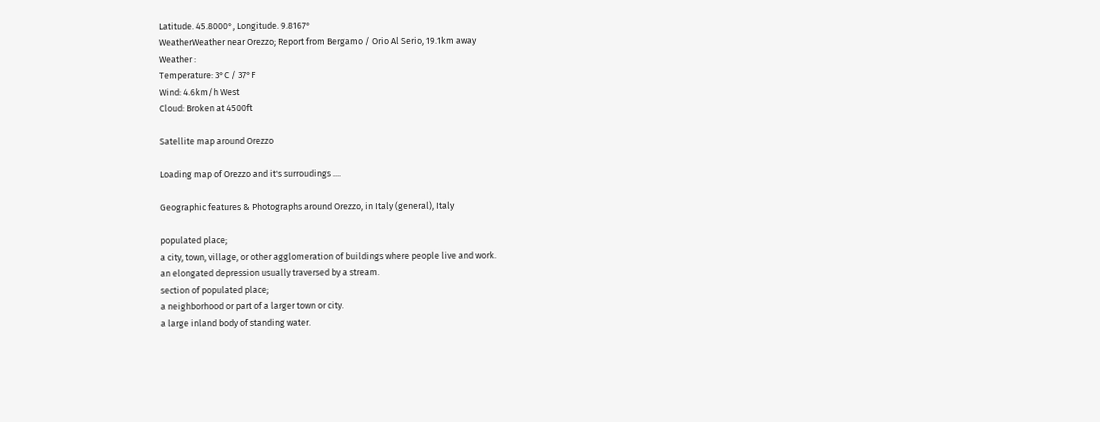Latitude. 45.8000°, Longitude. 9.8167°
WeatherWeather near Orezzo; Report from Bergamo / Orio Al Serio, 19.1km away
Weather :
Temperature: 3°C / 37°F
Wind: 4.6km/h West
Cloud: Broken at 4500ft

Satellite map around Orezzo

Loading map of Orezzo and it's surroudings ....

Geographic features & Photographs around Orezzo, in Italy (general), Italy

populated place;
a city, town, village, or other agglomeration of buildings where people live and work.
an elongated depression usually traversed by a stream.
section of populated place;
a neighborhood or part of a larger town or city.
a large inland body of standing water.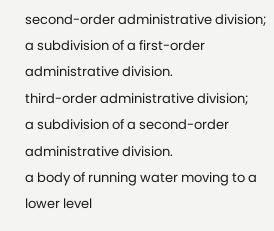second-order administrative division;
a subdivision of a first-order administrative division.
third-order administrative division;
a subdivision of a second-order administrative division.
a body of running water moving to a lower level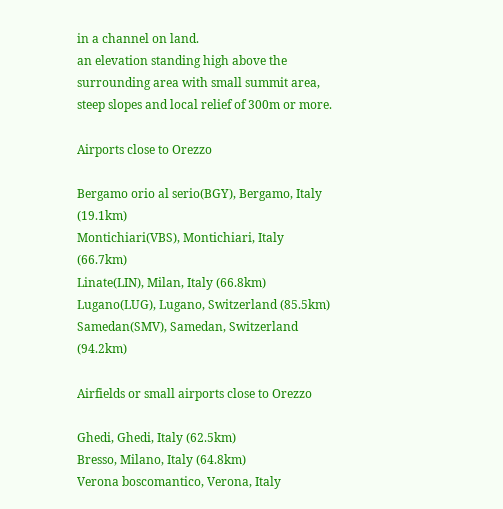in a channel on land.
an elevation standing high above the surrounding area with small summit area, steep slopes and local relief of 300m or more.

Airports close to Orezzo

Bergamo orio al serio(BGY), Bergamo, Italy (19.1km)
Montichiari(VBS), Montichiari, Italy (66.7km)
Linate(LIN), Milan, Italy (66.8km)
Lugano(LUG), Lugano, Switzerland (85.5km)
Samedan(SMV), Samedan, Switzerland (94.2km)

Airfields or small airports close to Orezzo

Ghedi, Ghedi, Italy (62.5km)
Bresso, Milano, Italy (64.8km)
Verona boscomantico, Verona, Italy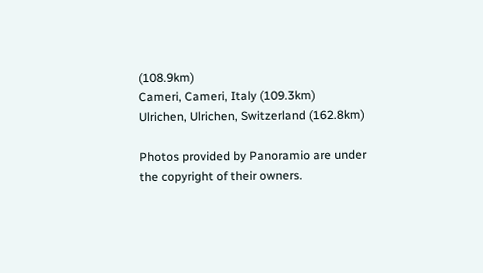(108.9km)
Cameri, Cameri, Italy (109.3km)
Ulrichen, Ulrichen, Switzerland (162.8km)

Photos provided by Panoramio are under the copyright of their owners.